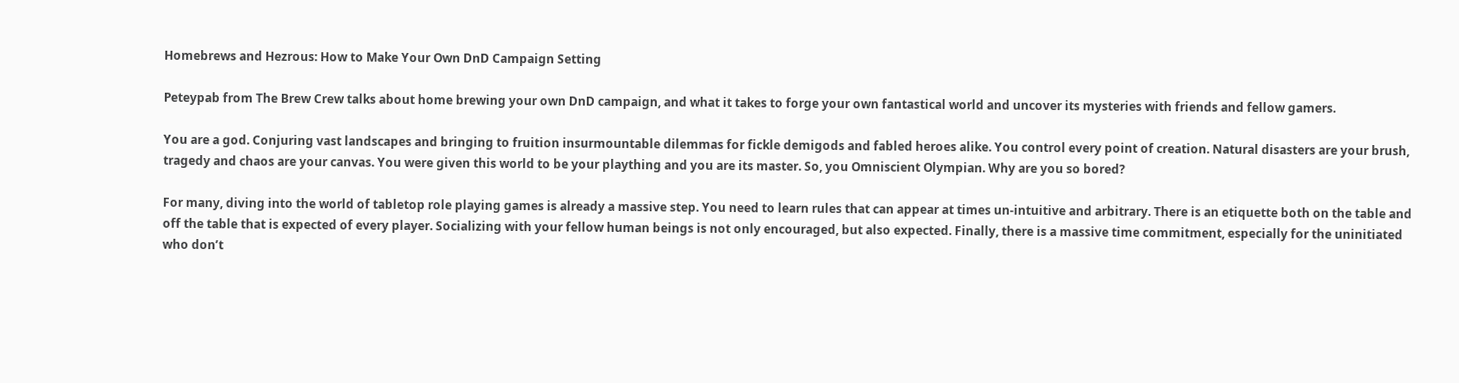Homebrews and Hezrous: How to Make Your Own DnD Campaign Setting

Peteypab from The Brew Crew talks about home brewing your own DnD campaign, and what it takes to forge your own fantastical world and uncover its mysteries with friends and fellow gamers.

You are a god. Conjuring vast landscapes and bringing to fruition insurmountable dilemmas for fickle demigods and fabled heroes alike. You control every point of creation. Natural disasters are your brush, tragedy and chaos are your canvas. You were given this world to be your plaything and you are its master. So, you Omniscient Olympian. Why are you so bored?

For many, diving into the world of tabletop role playing games is already a massive step. You need to learn rules that can appear at times un-intuitive and arbitrary. There is an etiquette both on the table and off the table that is expected of every player. Socializing with your fellow human beings is not only encouraged, but also expected. Finally, there is a massive time commitment, especially for the uninitiated who don’t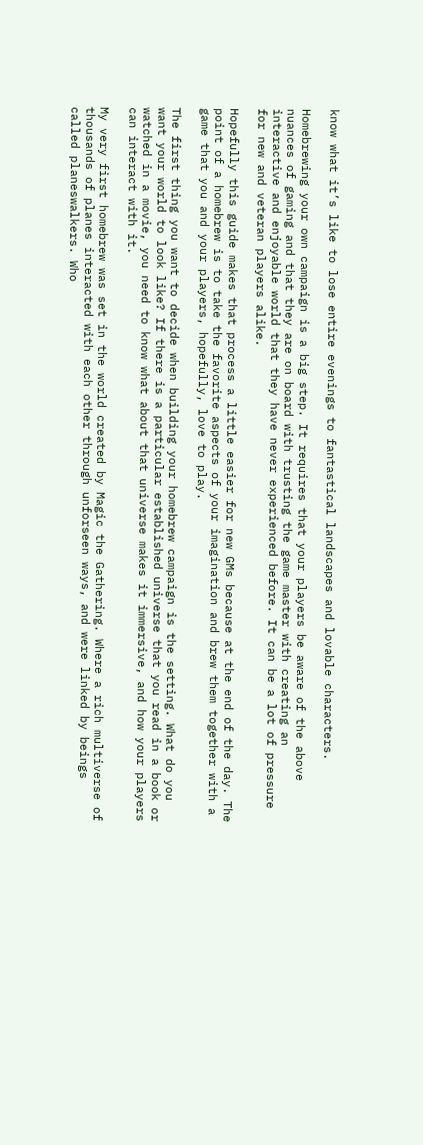know what it’s like to lose entire evenings to fantastical landscapes and lovable characters.

Homebrewing your own campaign is a big step. It requires that your players be aware of the above nuances of gaming and that they are on board with trusting the game master with creating an interactive and enjoyable world that they have never experienced before. It can be a lot of pressure for new and veteran players alike.

Hopefully this guide makes that process a little easier for new GMs because at the end of the day. The point of a homebrew is to take the favorite aspects of your imagination and brew them together with a game that you and your players, hopefully, love to play.

The first thing you want to decide when building your homebrew campaign is the setting. What do you want your world to look like? If there is a particular established universe that you read in a book or watched in a movie, you need to know what about that universe makes it immersive, and how your players can interact with it.

My very first homebrew was set in the world created by Magic the Gathering. Where a rich multiverse of thousands of planes interacted with each other through unforseen ways, and were linked by beings called planeswalkers. Who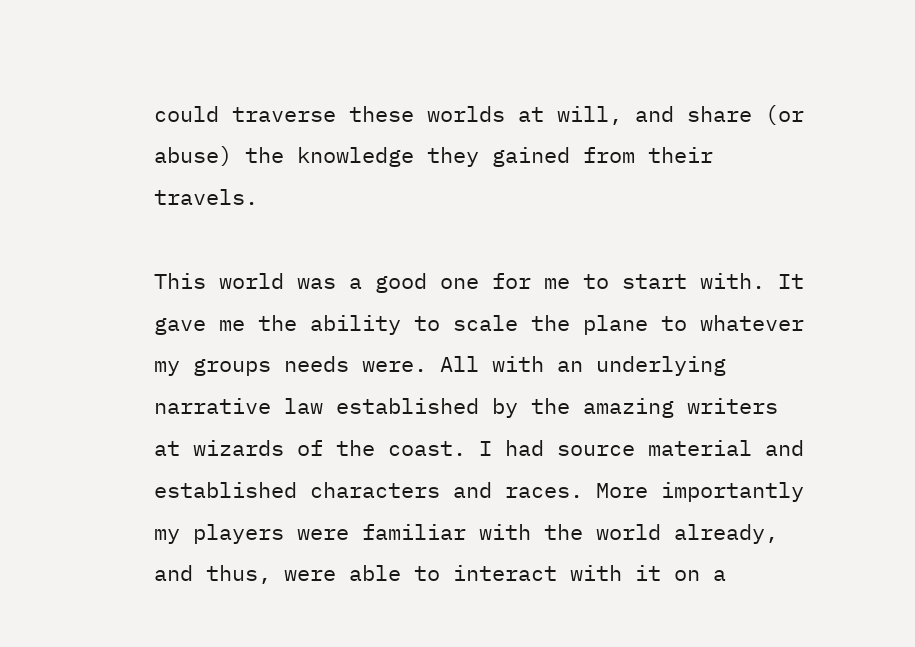could traverse these worlds at will, and share (or abuse) the knowledge they gained from their travels.

This world was a good one for me to start with. It gave me the ability to scale the plane to whatever my groups needs were. All with an underlying narrative law established by the amazing writers at wizards of the coast. I had source material and established characters and races. More importantly my players were familiar with the world already, and thus, were able to interact with it on a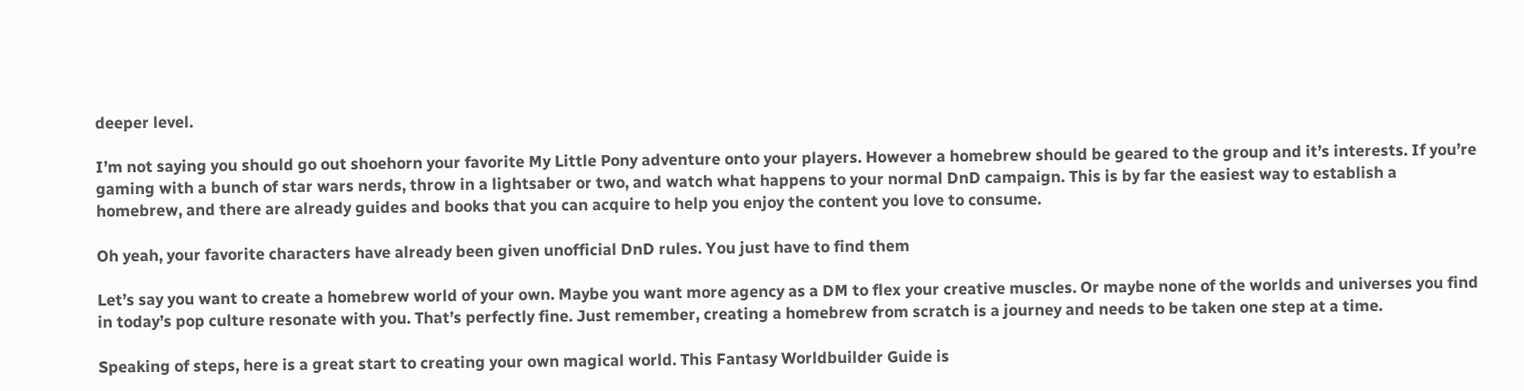deeper level.

I’m not saying you should go out shoehorn your favorite My Little Pony adventure onto your players. However a homebrew should be geared to the group and it’s interests. If you’re gaming with a bunch of star wars nerds, throw in a lightsaber or two, and watch what happens to your normal DnD campaign. This is by far the easiest way to establish a homebrew, and there are already guides and books that you can acquire to help you enjoy the content you love to consume.

Oh yeah, your favorite characters have already been given unofficial DnD rules. You just have to find them

Let’s say you want to create a homebrew world of your own. Maybe you want more agency as a DM to flex your creative muscles. Or maybe none of the worlds and universes you find in today’s pop culture resonate with you. That’s perfectly fine. Just remember, creating a homebrew from scratch is a journey and needs to be taken one step at a time.

Speaking of steps, here is a great start to creating your own magical world. This Fantasy Worldbuilder Guide is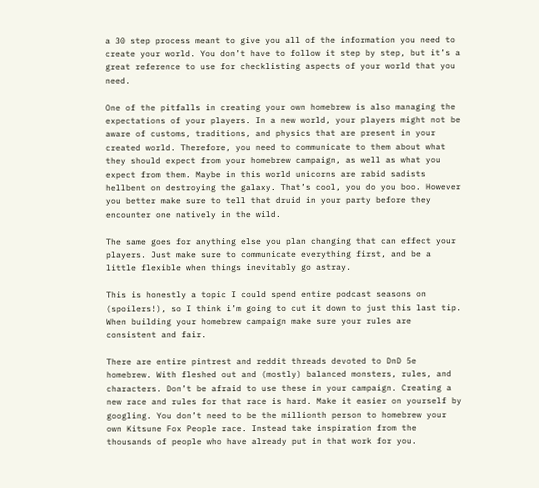a 30 step process meant to give you all of the information you need to create your world. You don’t have to follow it step by step, but it’s a great reference to use for checklisting aspects of your world that you need.

One of the pitfalls in creating your own homebrew is also managing the expectations of your players. In a new world, your players might not be aware of customs, traditions, and physics that are present in your created world. Therefore, you need to communicate to them about what they should expect from your homebrew campaign, as well as what you expect from them. Maybe in this world unicorns are rabid sadists hellbent on destroying the galaxy. That’s cool, you do you boo. However you better make sure to tell that druid in your party before they encounter one natively in the wild.

The same goes for anything else you plan changing that can effect your players. Just make sure to communicate everything first, and be a little flexible when things inevitably go astray.

This is honestly a topic I could spend entire podcast seasons on (spoilers!), so I think i’m going to cut it down to just this last tip. When building your homebrew campaign make sure your rules are consistent and fair.

There are entire pintrest and reddit threads devoted to DnD 5e homebrew. With fleshed out and (mostly) balanced monsters, rules, and characters. Don’t be afraid to use these in your campaign. Creating a new race and rules for that race is hard. Make it easier on yourself by googling. You don’t need to be the millionth person to homebrew your own Kitsune Fox People race. Instead take inspiration from the thousands of people who have already put in that work for you.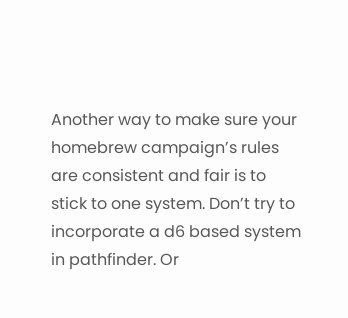Another way to make sure your homebrew campaign’s rules are consistent and fair is to stick to one system. Don’t try to incorporate a d6 based system in pathfinder. Or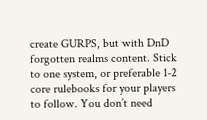create GURPS, but with DnD forgotten realms content. Stick to one system, or preferable 1-2 core rulebooks for your players to follow. You don’t need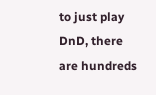to just play DnD, there are hundreds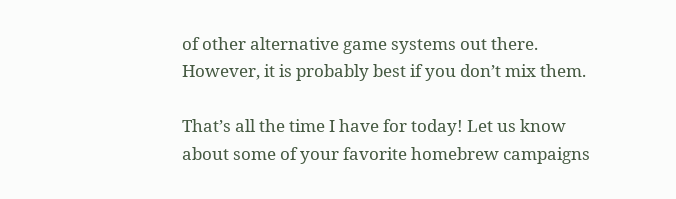of other alternative game systems out there. However, it is probably best if you don’t mix them.

That’s all the time I have for today! Let us know about some of your favorite homebrew campaigns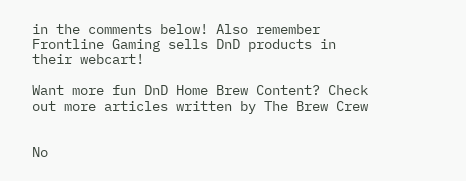in the comments below! Also remember Frontline Gaming sells DnD products in their webcart!

Want more fun DnD Home Brew Content? Check out more articles written by The Brew Crew


No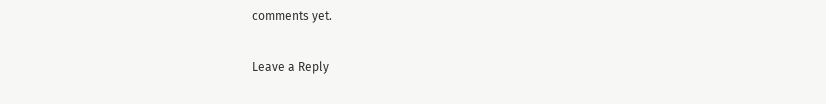comments yet.

Leave a Reply